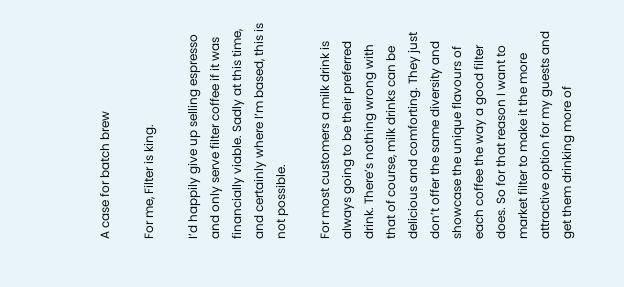A case for batch brew

For me, Filter is king.

I’d happily give up selling espresso and only serve filter coffee if it was financially viable. Sadly at this time, and certainly where I’m based, this is not possible.

For most customers a milk drink is always going to be their preferred drink. There’s nothing wrong with that of course, milk drinks can be delicious and comforting. They just don’t offer the same diversity and showcase the unique flavours of each coffee the way a good filter does. So for that reason I want to market filter to make it the more attractive option for my guests and get them drinking more of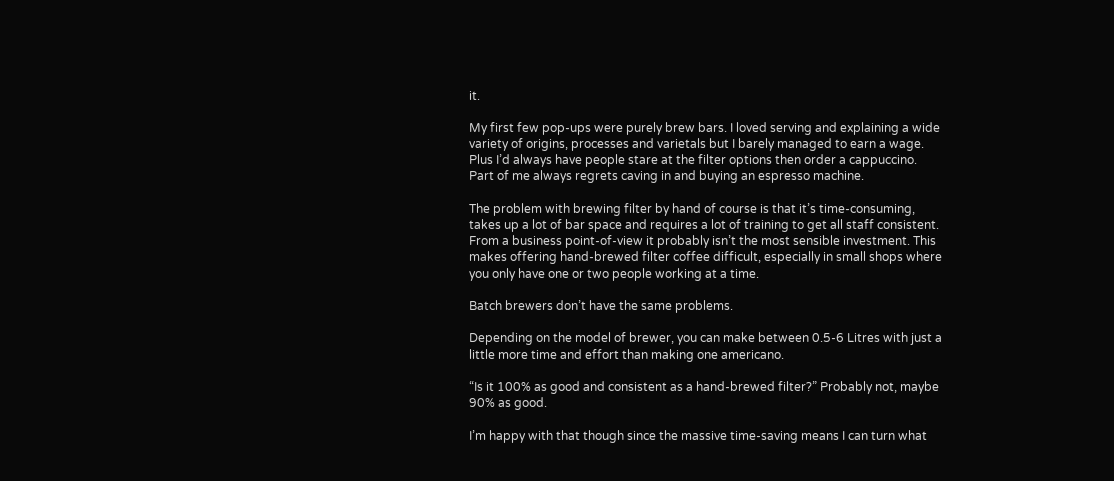it.

My first few pop-ups were purely brew bars. I loved serving and explaining a wide variety of origins, processes and varietals but I barely managed to earn a wage. Plus I’d always have people stare at the filter options then order a cappuccino. Part of me always regrets caving in and buying an espresso machine.

The problem with brewing filter by hand of course is that it’s time-consuming, takes up a lot of bar space and requires a lot of training to get all staff consistent. From a business point-of-view it probably isn’t the most sensible investment. This makes offering hand-brewed filter coffee difficult, especially in small shops where you only have one or two people working at a time.

Batch brewers don’t have the same problems.

Depending on the model of brewer, you can make between 0.5-6 Litres with just a little more time and effort than making one americano.

“Is it 100% as good and consistent as a hand-brewed filter?” Probably not, maybe 90% as good.

I’m happy with that though since the massive time-saving means I can turn what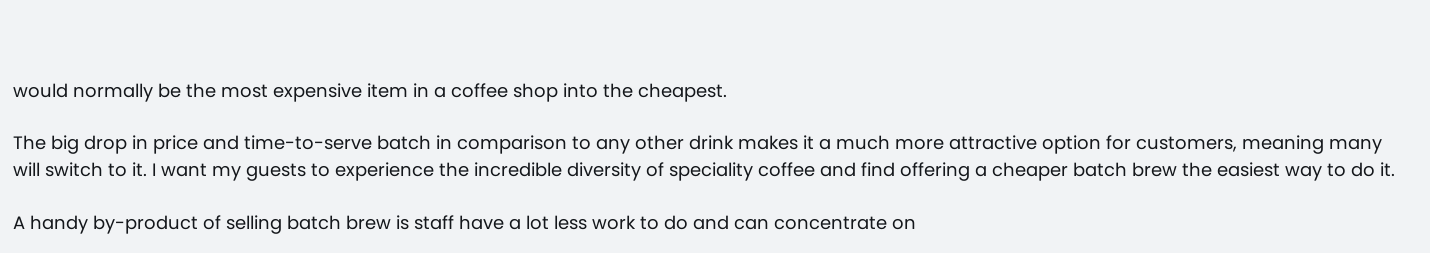would normally be the most expensive item in a coffee shop into the cheapest.

The big drop in price and time-to-serve batch in comparison to any other drink makes it a much more attractive option for customers, meaning many  will switch to it. I want my guests to experience the incredible diversity of speciality coffee and find offering a cheaper batch brew the easiest way to do it.

A handy by-product of selling batch brew is staff have a lot less work to do and can concentrate on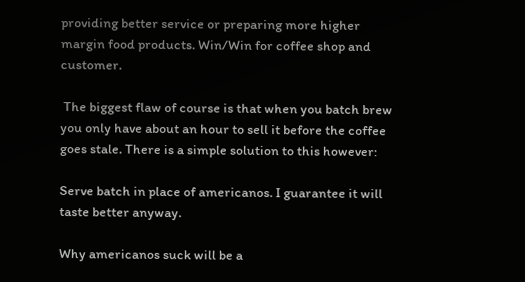providing better service or preparing more higher margin food products. Win/Win for coffee shop and customer.

 The biggest flaw of course is that when you batch brew you only have about an hour to sell it before the coffee goes stale. There is a simple solution to this however:

Serve batch in place of americanos. I guarantee it will taste better anyway.

Why americanos suck will be a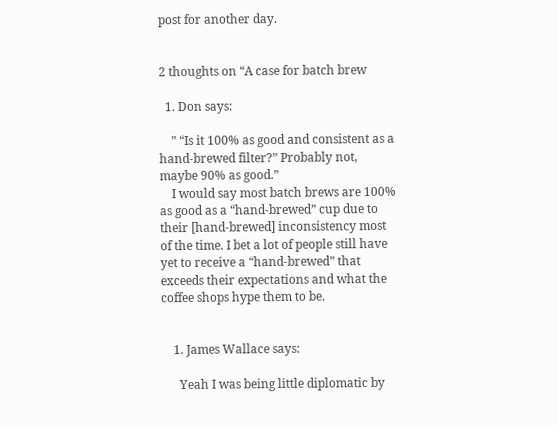post for another day.


2 thoughts on “A case for batch brew

  1. Don says:

    ” “Is it 100% as good and consistent as a hand-brewed filter?” Probably not, maybe 90% as good.”
    I would say most batch brews are 100% as good as a “hand-brewed” cup due to their [hand-brewed] inconsistency most of the time. I bet a lot of people still have yet to receive a “hand-brewed” that exceeds their expectations and what the coffee shops hype them to be.


    1. James Wallace says:

      Yeah I was being little diplomatic by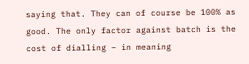saying that. They can of course be 100% as good. The only factor against batch is the cost of dialling – in meaning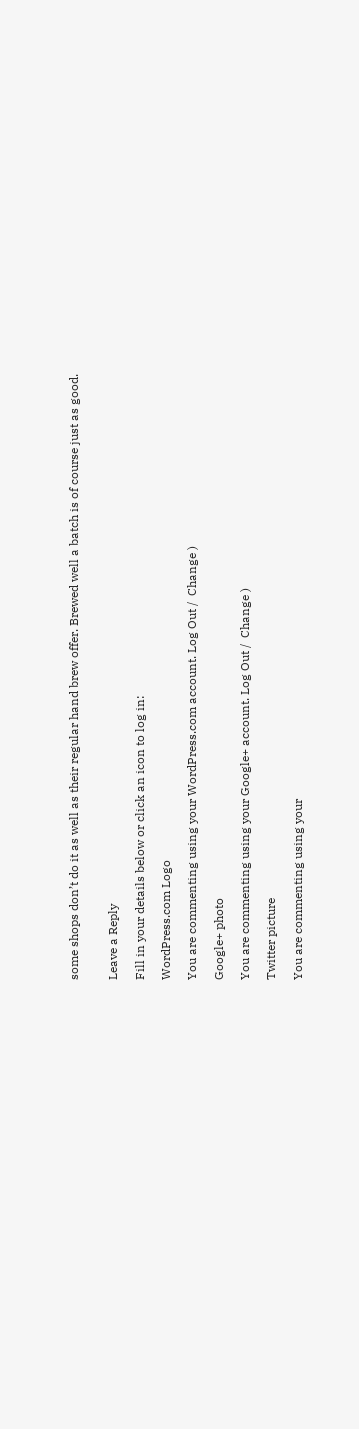some shops don’t do it as well as their regular hand brew offer. Brewed well a batch is of course just as good.


Leave a Reply

Fill in your details below or click an icon to log in:

WordPress.com Logo

You are commenting using your WordPress.com account. Log Out /  Change )

Google+ photo

You are commenting using your Google+ account. Log Out /  Change )

Twitter picture

You are commenting using your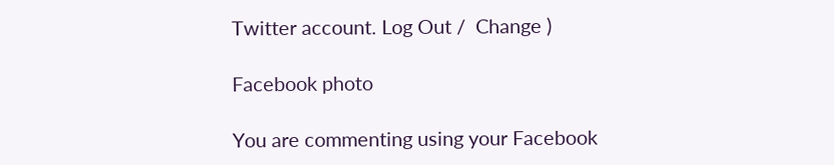Twitter account. Log Out /  Change )

Facebook photo

You are commenting using your Facebook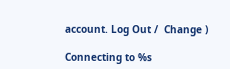account. Log Out /  Change )

Connecting to %s